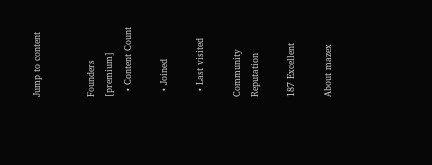Jump to content


Founders [premium]
  • Content Count

  • Joined

  • Last visited

Community Reputation

187 Excellent

About mazex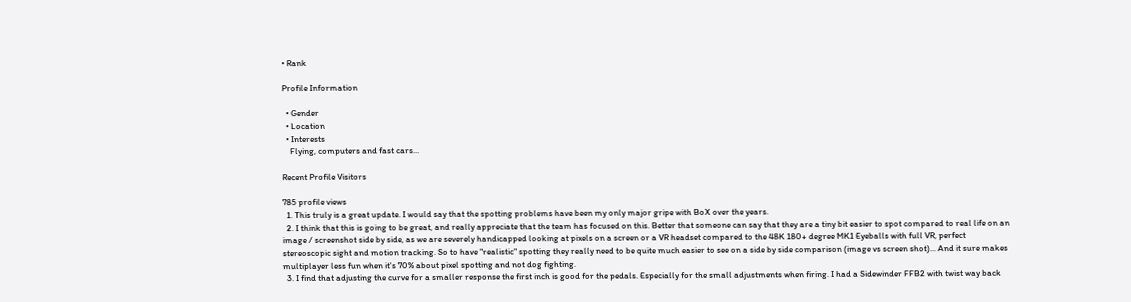• Rank

Profile Information

  • Gender
  • Location
  • Interests
    Flying, computers and fast cars...

Recent Profile Visitors

785 profile views
  1. This truly is a great update. I would say that the spotting problems have been my only major gripe with BoX over the years.
  2. I think that this is going to be great, and really appreciate that the team has focused on this. Better that someone can say that they are a tiny bit easier to spot compared to real life on an image / screenshot side by side, as we are severely handicapped looking at pixels on a screen or a VR headset compared to the 48K 180+ degree MK1 Eyeballs with full VR, perfect stereoscopic sight and motion tracking. So to have "realistic" spotting they really need to be quite much easier to see on a side by side comparison (image vs screen shot)... And it sure makes multiplayer less fun when it's 70% about pixel spotting and not dog fighting.
  3. I find that adjusting the curve for a smaller response the first inch is good for the pedals. Especially for the small adjustments when firing. I had a Sidewinder FFB2 with twist way back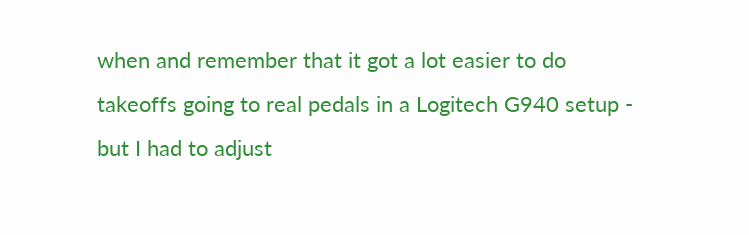when and remember that it got a lot easier to do takeoffs going to real pedals in a Logitech G940 setup - but I had to adjust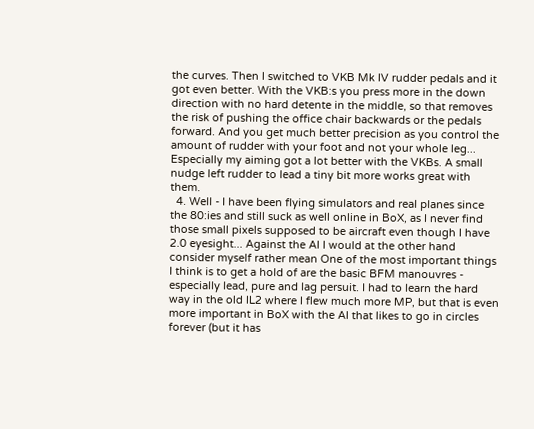the curves. Then I switched to VKB Mk IV rudder pedals and it got even better. With the VKB:s you press more in the down direction with no hard detente in the middle, so that removes the risk of pushing the office chair backwards or the pedals forward. And you get much better precision as you control the amount of rudder with your foot and not your whole leg... Especially my aiming got a lot better with the VKBs. A small nudge left rudder to lead a tiny bit more works great with them.
  4. Well - I have been flying simulators and real planes since the 80:ies and still suck as well online in BoX, as I never find those small pixels supposed to be aircraft even though I have 2.0 eyesight... Against the AI I would at the other hand consider myself rather mean One of the most important things I think is to get a hold of are the basic BFM manouvres - especially lead, pure and lag persuit. I had to learn the hard way in the old IL2 where I flew much more MP, but that is even more important in BoX with the AI that likes to go in circles forever (but it has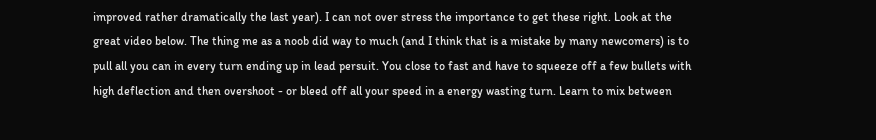improved rather dramatically the last year). I can not over stress the importance to get these right. Look at the great video below. The thing me as a noob did way to much (and I think that is a mistake by many newcomers) is to pull all you can in every turn ending up in lead persuit. You close to fast and have to squeeze off a few bullets with high deflection and then overshoot - or bleed off all your speed in a energy wasting turn. Learn to mix between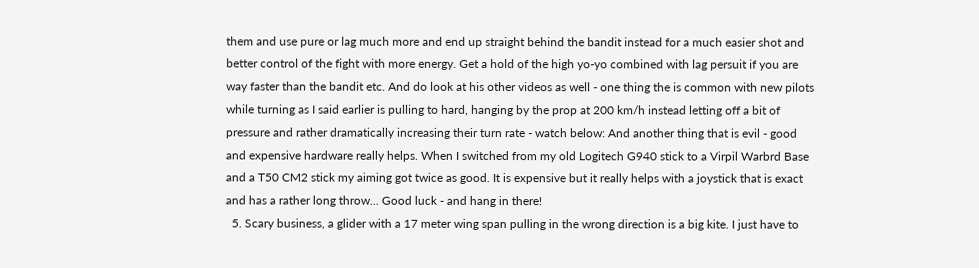them and use pure or lag much more and end up straight behind the bandit instead for a much easier shot and better control of the fight with more energy. Get a hold of the high yo-yo combined with lag persuit if you are way faster than the bandit etc. And do look at his other videos as well - one thing the is common with new pilots while turning as I said earlier is pulling to hard, hanging by the prop at 200 km/h instead letting off a bit of pressure and rather dramatically increasing their turn rate - watch below: And another thing that is evil - good and expensive hardware really helps. When I switched from my old Logitech G940 stick to a Virpil Warbrd Base and a T50 CM2 stick my aiming got twice as good. It is expensive but it really helps with a joystick that is exact and has a rather long throw... Good luck - and hang in there!
  5. Scary business, a glider with a 17 meter wing span pulling in the wrong direction is a big kite. I just have to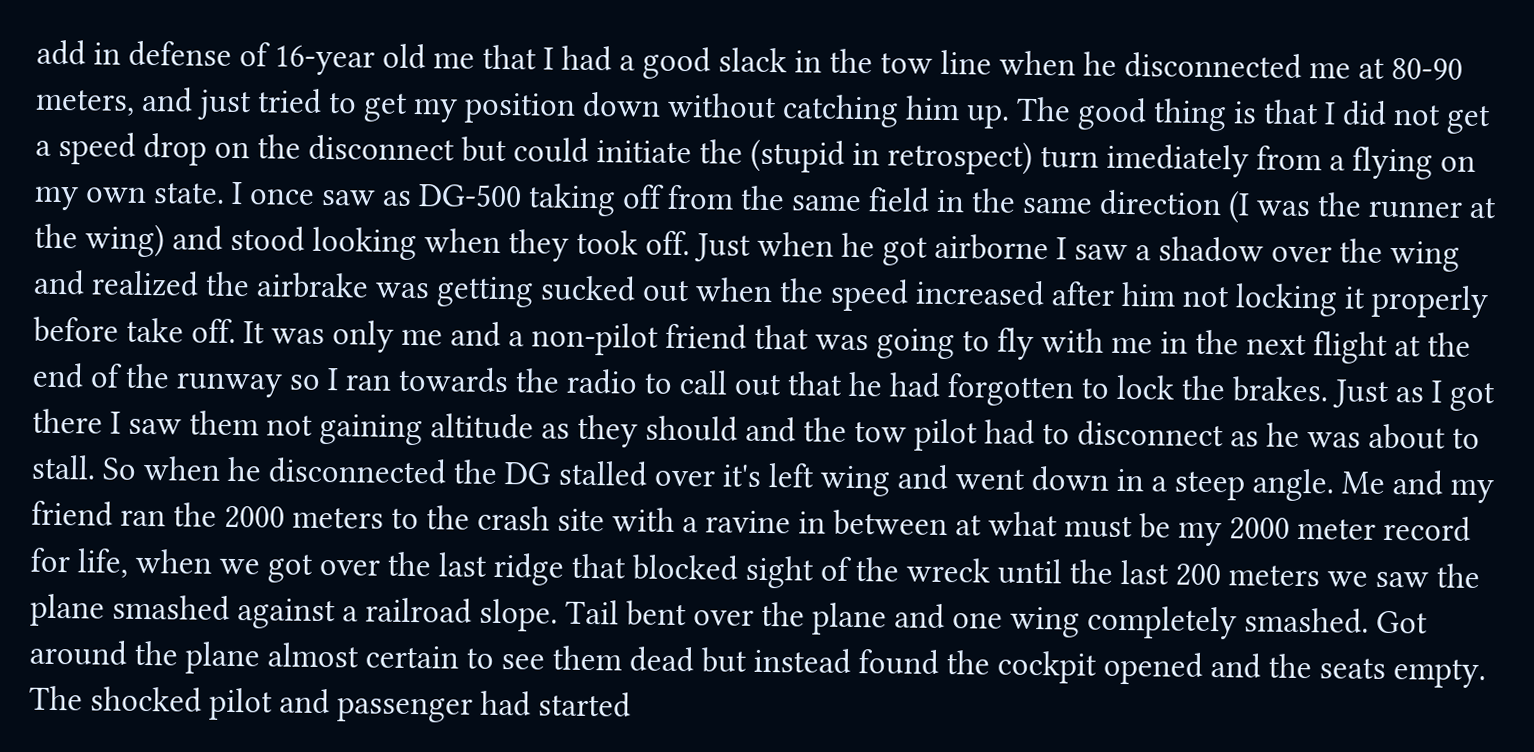add in defense of 16-year old me that I had a good slack in the tow line when he disconnected me at 80-90 meters, and just tried to get my position down without catching him up. The good thing is that I did not get a speed drop on the disconnect but could initiate the (stupid in retrospect) turn imediately from a flying on my own state. I once saw as DG-500 taking off from the same field in the same direction (I was the runner at the wing) and stood looking when they took off. Just when he got airborne I saw a shadow over the wing and realized the airbrake was getting sucked out when the speed increased after him not locking it properly before take off. It was only me and a non-pilot friend that was going to fly with me in the next flight at the end of the runway so I ran towards the radio to call out that he had forgotten to lock the brakes. Just as I got there I saw them not gaining altitude as they should and the tow pilot had to disconnect as he was about to stall. So when he disconnected the DG stalled over it's left wing and went down in a steep angle. Me and my friend ran the 2000 meters to the crash site with a ravine in between at what must be my 2000 meter record for life, when we got over the last ridge that blocked sight of the wreck until the last 200 meters we saw the plane smashed against a railroad slope. Tail bent over the plane and one wing completely smashed. Got around the plane almost certain to see them dead but instead found the cockpit opened and the seats empty. The shocked pilot and passenger had started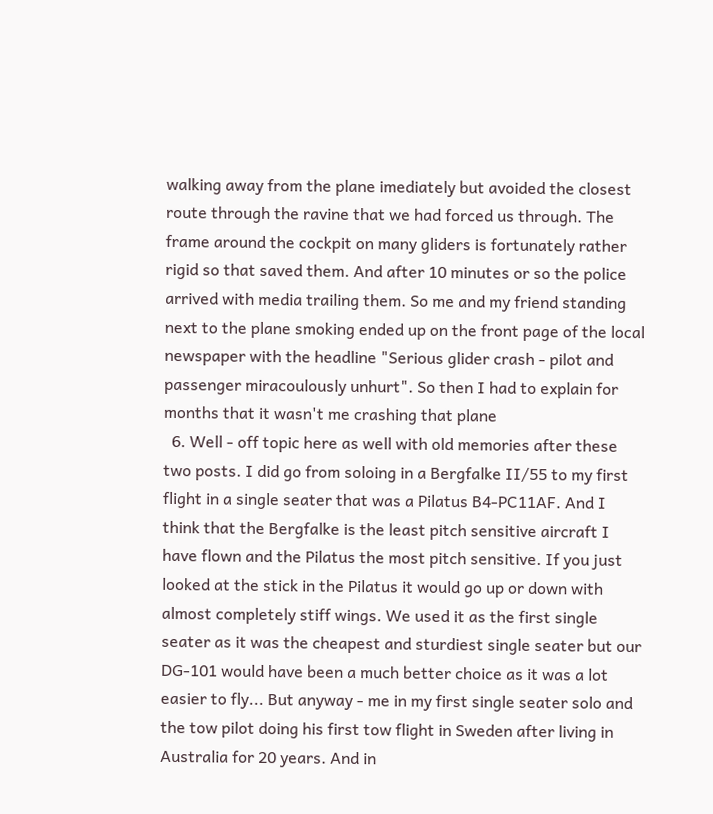walking away from the plane imediately but avoided the closest route through the ravine that we had forced us through. The frame around the cockpit on many gliders is fortunately rather rigid so that saved them. And after 10 minutes or so the police arrived with media trailing them. So me and my friend standing next to the plane smoking ended up on the front page of the local newspaper with the headline "Serious glider crash - pilot and passenger miracoulously unhurt". So then I had to explain for months that it wasn't me crashing that plane
  6. Well - off topic here as well with old memories after these two posts. I did go from soloing in a Bergfalke II/55 to my first flight in a single seater that was a Pilatus B4-PC11AF. And I think that the Bergfalke is the least pitch sensitive aircraft I have flown and the Pilatus the most pitch sensitive. If you just looked at the stick in the Pilatus it would go up or down with almost completely stiff wings. We used it as the first single seater as it was the cheapest and sturdiest single seater but our DG-101 would have been a much better choice as it was a lot easier to fly... But anyway - me in my first single seater solo and the tow pilot doing his first tow flight in Sweden after living in Australia for 20 years. And in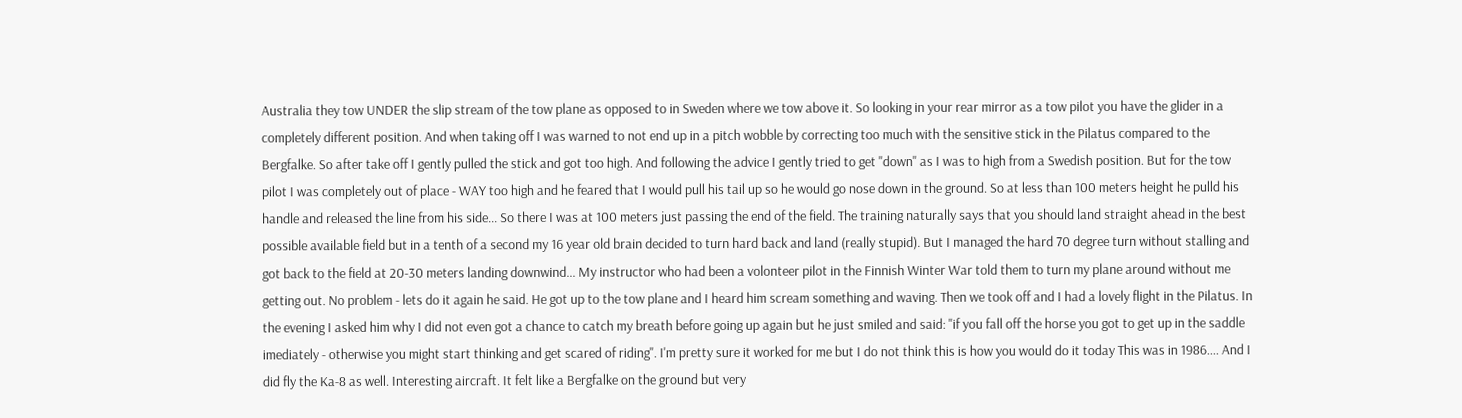Australia they tow UNDER the slip stream of the tow plane as opposed to in Sweden where we tow above it. So looking in your rear mirror as a tow pilot you have the glider in a completely different position. And when taking off I was warned to not end up in a pitch wobble by correcting too much with the sensitive stick in the Pilatus compared to the Bergfalke. So after take off I gently pulled the stick and got too high. And following the advice I gently tried to get "down" as I was to high from a Swedish position. But for the tow pilot I was completely out of place - WAY too high and he feared that I would pull his tail up so he would go nose down in the ground. So at less than 100 meters height he pulld his handle and released the line from his side... So there I was at 100 meters just passing the end of the field. The training naturally says that you should land straight ahead in the best possible available field but in a tenth of a second my 16 year old brain decided to turn hard back and land (really stupid). But I managed the hard 70 degree turn without stalling and got back to the field at 20-30 meters landing downwind... My instructor who had been a volonteer pilot in the Finnish Winter War told them to turn my plane around without me getting out. No problem - lets do it again he said. He got up to the tow plane and I heard him scream something and waving. Then we took off and I had a lovely flight in the Pilatus. In the evening I asked him why I did not even got a chance to catch my breath before going up again but he just smiled and said: "if you fall off the horse you got to get up in the saddle imediately - otherwise you might start thinking and get scared of riding". I'm pretty sure it worked for me but I do not think this is how you would do it today This was in 1986.... And I did fly the Ka-8 as well. Interesting aircraft. It felt like a Bergfalke on the ground but very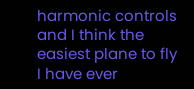harmonic controls and I think the easiest plane to fly I have ever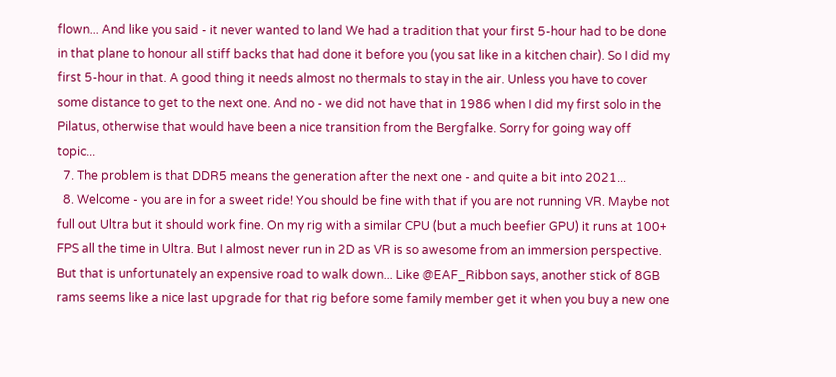flown... And like you said - it never wanted to land We had a tradition that your first 5-hour had to be done in that plane to honour all stiff backs that had done it before you (you sat like in a kitchen chair). So I did my first 5-hour in that. A good thing it needs almost no thermals to stay in the air. Unless you have to cover some distance to get to the next one. And no - we did not have that in 1986 when I did my first solo in the Pilatus, otherwise that would have been a nice transition from the Bergfalke. Sorry for going way off topic...
  7. The problem is that DDR5 means the generation after the next one - and quite a bit into 2021...
  8. Welcome - you are in for a sweet ride! You should be fine with that if you are not running VR. Maybe not full out Ultra but it should work fine. On my rig with a similar CPU (but a much beefier GPU) it runs at 100+ FPS all the time in Ultra. But I almost never run in 2D as VR is so awesome from an immersion perspective. But that is unfortunately an expensive road to walk down... Like @EAF_Ribbon says, another stick of 8GB rams seems like a nice last upgrade for that rig before some family member get it when you buy a new one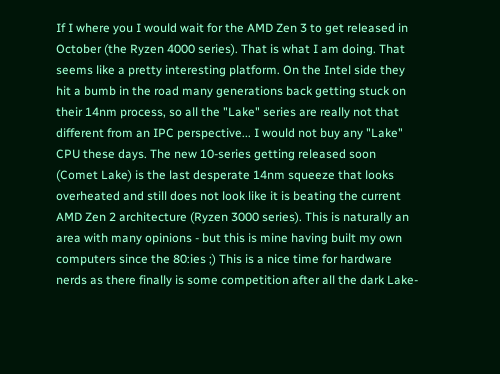If I where you I would wait for the AMD Zen 3 to get released in October (the Ryzen 4000 series). That is what I am doing. That seems like a pretty interesting platform. On the Intel side they hit a bumb in the road many generations back getting stuck on their 14nm process, so all the "Lake" series are really not that different from an IPC perspective... I would not buy any "Lake" CPU these days. The new 10-series getting released soon (Comet Lake) is the last desperate 14nm squeeze that looks overheated and still does not look like it is beating the current AMD Zen 2 architecture (Ryzen 3000 series). This is naturally an area with many opinions - but this is mine having built my own computers since the 80:ies ;) This is a nice time for hardware nerds as there finally is some competition after all the dark Lake-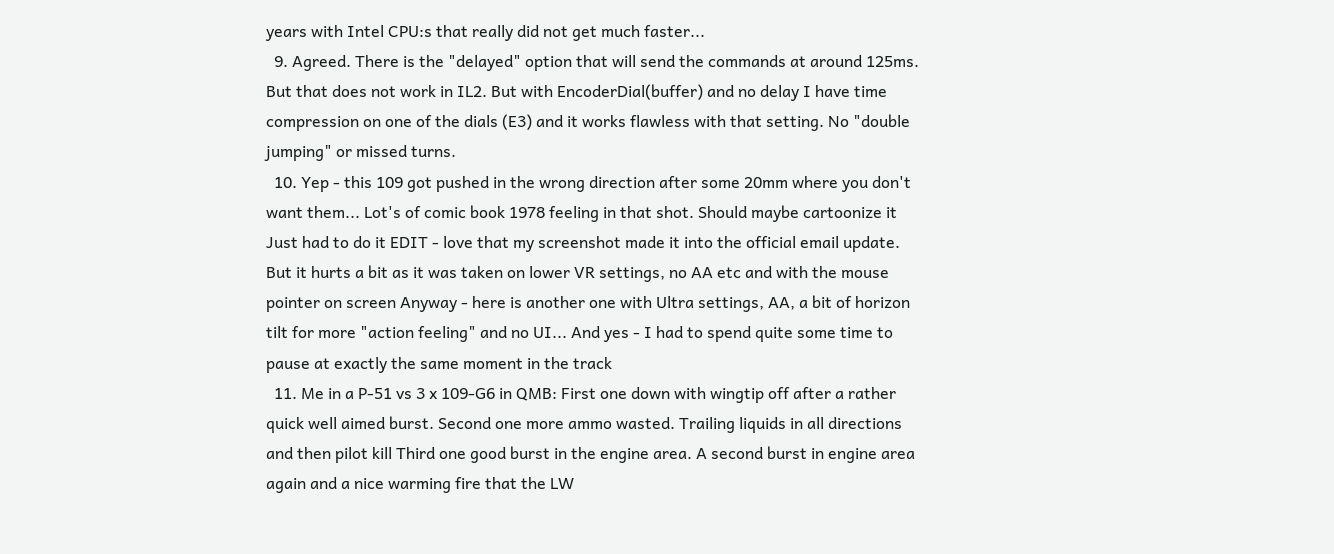years with Intel CPU:s that really did not get much faster...
  9. Agreed. There is the "delayed" option that will send the commands at around 125ms. But that does not work in IL2. But with EncoderDial(buffer) and no delay I have time compression on one of the dials (E3) and it works flawless with that setting. No "double jumping" or missed turns.
  10. Yep - this 109 got pushed in the wrong direction after some 20mm where you don't want them... Lot's of comic book 1978 feeling in that shot. Should maybe cartoonize it Just had to do it EDIT - love that my screenshot made it into the official email update. But it hurts a bit as it was taken on lower VR settings, no AA etc and with the mouse pointer on screen Anyway - here is another one with Ultra settings, AA, a bit of horizon tilt for more "action feeling" and no UI... And yes - I had to spend quite some time to pause at exactly the same moment in the track
  11. Me in a P-51 vs 3 x 109-G6 in QMB: First one down with wingtip off after a rather quick well aimed burst. Second one more ammo wasted. Trailing liquids in all directions and then pilot kill Third one good burst in the engine area. A second burst in engine area again and a nice warming fire that the LW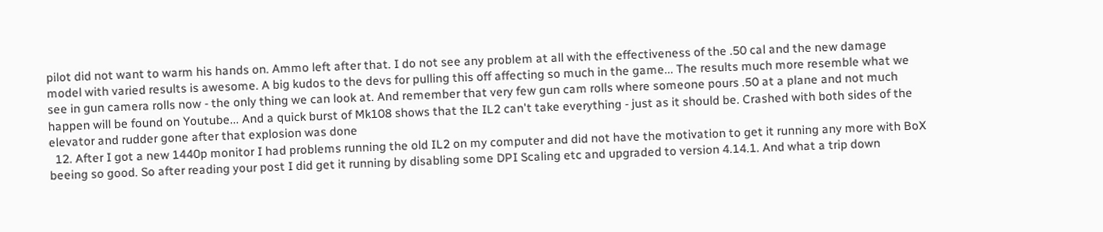pilot did not want to warm his hands on. Ammo left after that. I do not see any problem at all with the effectiveness of the .50 cal and the new damage model with varied results is awesome. A big kudos to the devs for pulling this off affecting so much in the game... The results much more resemble what we see in gun camera rolls now - the only thing we can look at. And remember that very few gun cam rolls where someone pours .50 at a plane and not much happen will be found on Youtube... And a quick burst of Mk108 shows that the IL2 can't take everything - just as it should be. Crashed with both sides of the elevator and rudder gone after that explosion was done
  12. After I got a new 1440p monitor I had problems running the old IL2 on my computer and did not have the motivation to get it running any more with BoX beeing so good. So after reading your post I did get it running by disabling some DPI Scaling etc and upgraded to version 4.14.1. And what a trip down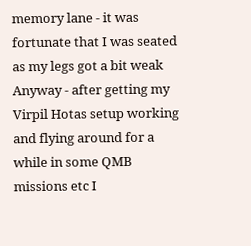memory lane - it was fortunate that I was seated as my legs got a bit weak Anyway - after getting my Virpil Hotas setup working and flying around for a while in some QMB missions etc I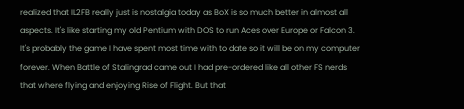realized that IL2FB really just is nostalgia today as BoX is so much better in almost all aspects. It's like starting my old Pentium with DOS to run Aces over Europe or Falcon 3. It's probably the game I have spent most time with to date so it will be on my computer forever. When Battle of Stalingrad came out I had pre-ordered like all other FS nerds that where flying and enjoying Rise of Flight. But that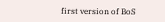first version of BoS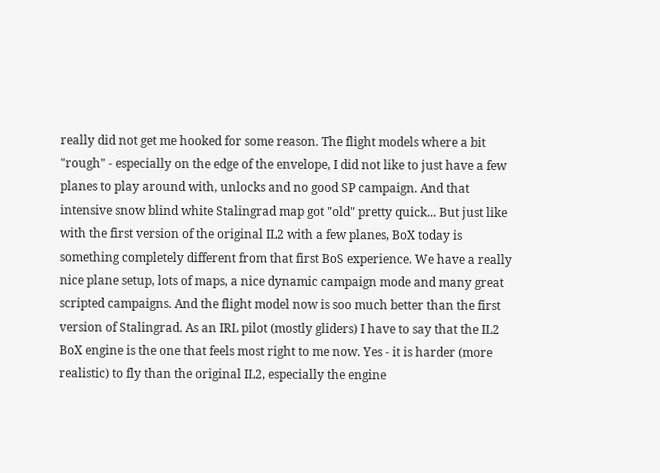really did not get me hooked for some reason. The flight models where a bit "rough" - especially on the edge of the envelope, I did not like to just have a few planes to play around with, unlocks and no good SP campaign. And that intensive snow blind white Stalingrad map got "old" pretty quick... But just like with the first version of the original IL2 with a few planes, BoX today is something completely different from that first BoS experience. We have a really nice plane setup, lots of maps, a nice dynamic campaign mode and many great scripted campaigns. And the flight model now is soo much better than the first version of Stalingrad. As an IRL pilot (mostly gliders) I have to say that the IL2 BoX engine is the one that feels most right to me now. Yes - it is harder (more realistic) to fly than the original IL2, especially the engine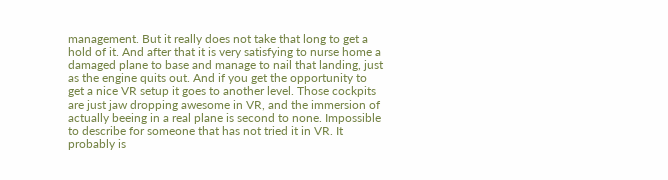management. But it really does not take that long to get a hold of it. And after that it is very satisfying to nurse home a damaged plane to base and manage to nail that landing, just as the engine quits out. And if you get the opportunity to get a nice VR setup it goes to another level. Those cockpits are just jaw dropping awesome in VR, and the immersion of actually beeing in a real plane is second to none. Impossible to describe for someone that has not tried it in VR. It probably is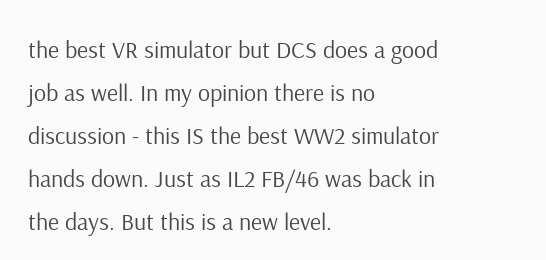the best VR simulator but DCS does a good job as well. In my opinion there is no discussion - this IS the best WW2 simulator hands down. Just as IL2 FB/46 was back in the days. But this is a new level.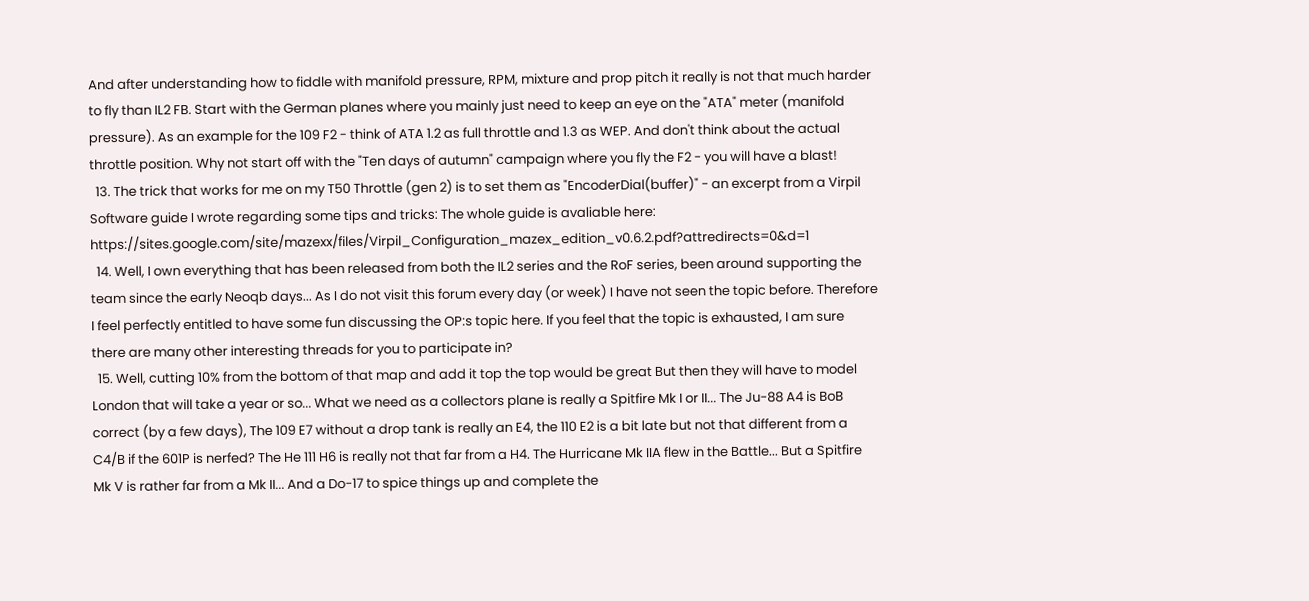And after understanding how to fiddle with manifold pressure, RPM, mixture and prop pitch it really is not that much harder to fly than IL2 FB. Start with the German planes where you mainly just need to keep an eye on the "ATA" meter (manifold pressure). As an example for the 109 F2 - think of ATA 1.2 as full throttle and 1.3 as WEP. And don't think about the actual throttle position. Why not start off with the "Ten days of autumn" campaign where you fly the F2 - you will have a blast!
  13. The trick that works for me on my T50 Throttle (gen 2) is to set them as "EncoderDial(buffer)" - an excerpt from a Virpil Software guide I wrote regarding some tips and tricks: The whole guide is avaliable here: https://sites.google.com/site/mazexx/files/Virpil_Configuration_mazex_edition_v0.6.2.pdf?attredirects=0&d=1
  14. Well, I own everything that has been released from both the IL2 series and the RoF series, been around supporting the team since the early Neoqb days... As I do not visit this forum every day (or week) I have not seen the topic before. Therefore I feel perfectly entitled to have some fun discussing the OP:s topic here. If you feel that the topic is exhausted, I am sure there are many other interesting threads for you to participate in?
  15. Well, cutting 10% from the bottom of that map and add it top the top would be great But then they will have to model London that will take a year or so... What we need as a collectors plane is really a Spitfire Mk I or II... The Ju-88 A4 is BoB correct (by a few days), The 109 E7 without a drop tank is really an E4, the 110 E2 is a bit late but not that different from a C4/B if the 601P is nerfed? The He 111 H6 is really not that far from a H4. The Hurricane Mk IIA flew in the Battle... But a Spitfire Mk V is rather far from a Mk II... And a Do-17 to spice things up and complete the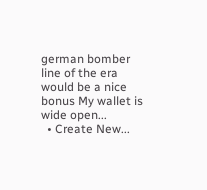german bomber line of the era would be a nice bonus My wallet is wide open...
  • Create New...